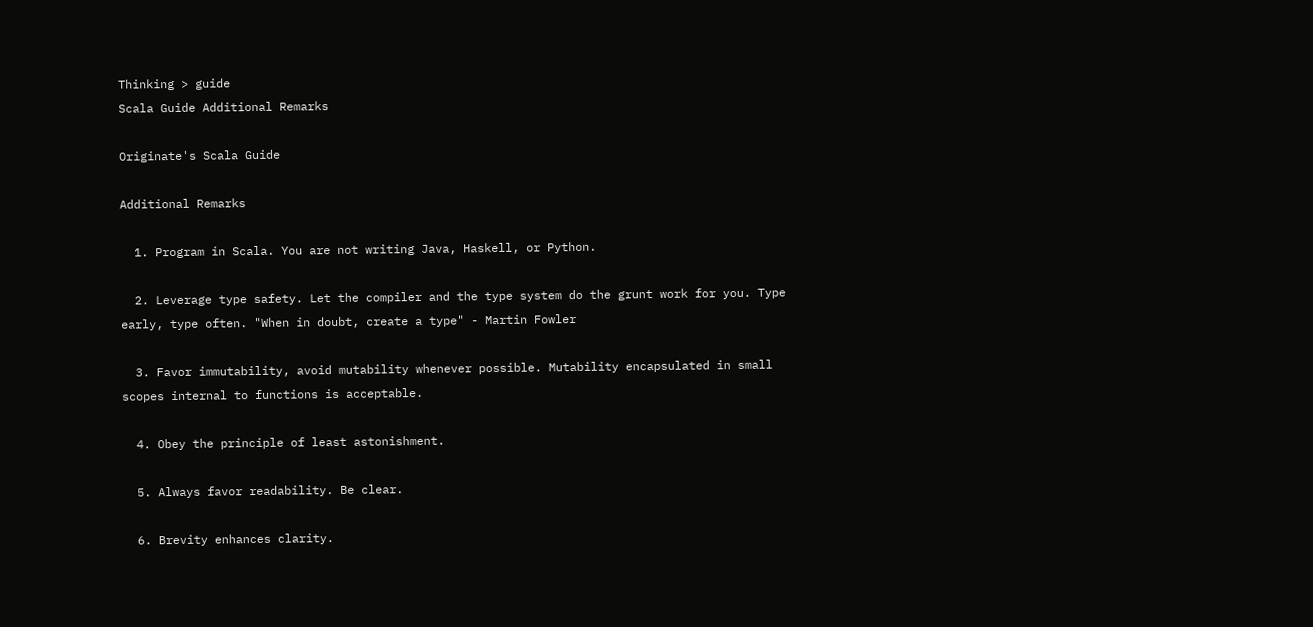Thinking > guide
Scala Guide Additional Remarks

Originate's Scala Guide

Additional Remarks

  1. Program in Scala. You are not writing Java, Haskell, or Python.

  2. Leverage type safety. Let the compiler and the type system do the grunt work for you. Type early, type often. "When in doubt, create a type" - Martin Fowler

  3. Favor immutability, avoid mutability whenever possible. Mutability encapsulated in small scopes internal to functions is acceptable.

  4. Obey the principle of least astonishment.

  5. Always favor readability. Be clear.

  6. Brevity enhances clarity.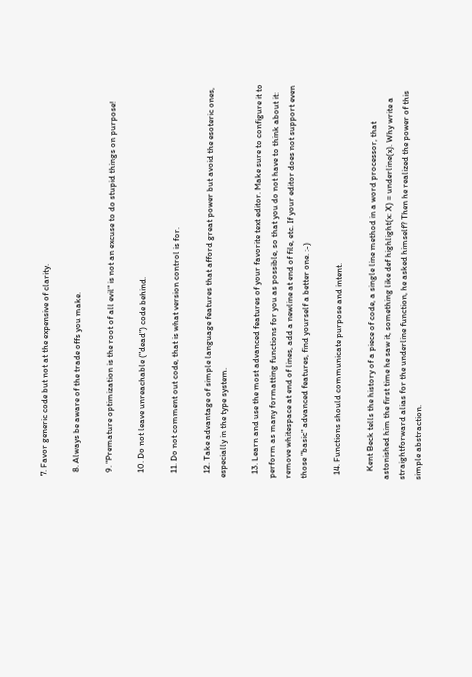7. Favor generic code but not at the expensive of clarity.

  8. Always be aware of the trade offs you make.

  9. "Premature optimization is the root of all evil" is not an excuse to do stupid things on purpose!

  10. Do not leave unreachable ("dead") code behind.

  11. Do not comment out code, that is what version control is for.

  12. Take advantage of simple language features that afford great power but avoid the esoteric ones, especially in the type system.

  13. Learn and use the most advanced features of your favorite text editor. Make sure to configure it to perform as many formatting functions for you as possible, so that you do not have to think about it: remove whitespace at end of lines, add a newline at end of file, etc. If your editor does not support even those "basic" advanced features, find yourself a better one. :-)

  14. Functions should communicate purpose and intent.

    Kent Beck tells the history of a piece of code, a single line method in a word processor, that astonished him the first time he saw it, something like def highlight(x: X) = underline(x). Why write a straightforward alias for the underline function, he asked himself? Then he realized the power of this simple abstraction.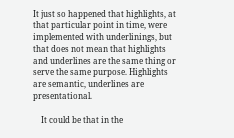It just so happened that highlights, at that particular point in time, were implemented with underlinings, but that does not mean that highlights and underlines are the same thing or serve the same purpose. Highlights are semantic, underlines are presentational.

    It could be that in the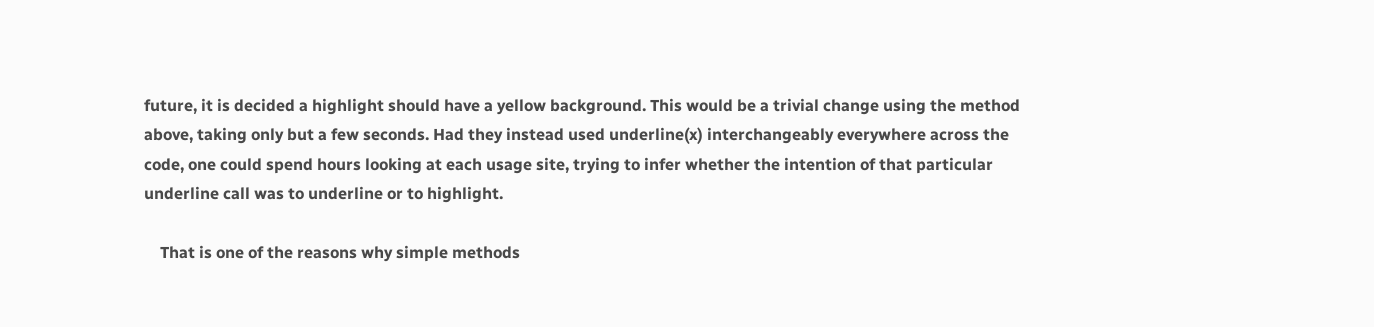future, it is decided a highlight should have a yellow background. This would be a trivial change using the method above, taking only but a few seconds. Had they instead used underline(x) interchangeably everywhere across the code, one could spend hours looking at each usage site, trying to infer whether the intention of that particular underline call was to underline or to highlight.

    That is one of the reasons why simple methods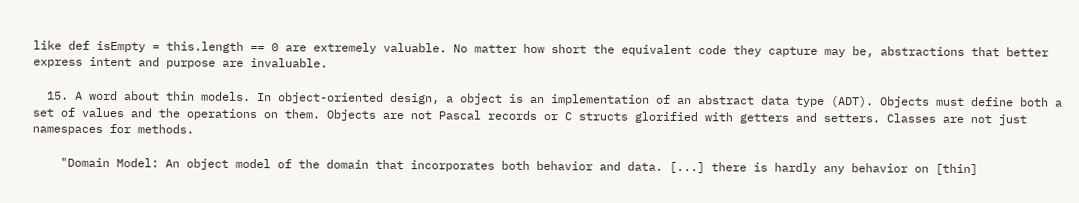like def isEmpty = this.length == 0 are extremely valuable. No matter how short the equivalent code they capture may be, abstractions that better express intent and purpose are invaluable.

  15. A word about thin models. In object-oriented design, a object is an implementation of an abstract data type (ADT). Objects must define both a set of values and the operations on them. Objects are not Pascal records or C structs glorified with getters and setters. Classes are not just namespaces for methods.

    "Domain Model: An object model of the domain that incorporates both behavior and data. [...] there is hardly any behavior on [thin]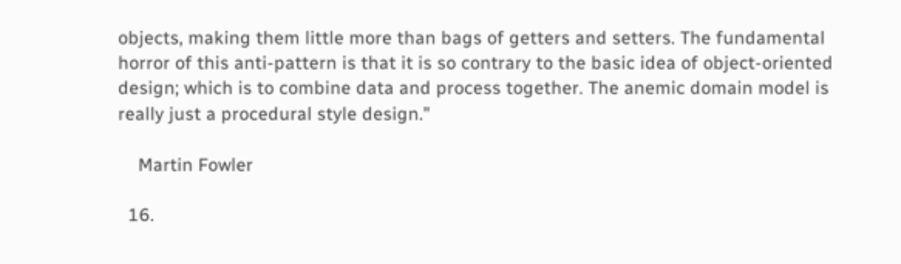objects, making them little more than bags of getters and setters. The fundamental horror of this anti-pattern is that it is so contrary to the basic idea of object-oriented design; which is to combine data and process together. The anemic domain model is really just a procedural style design."

    Martin Fowler

  16.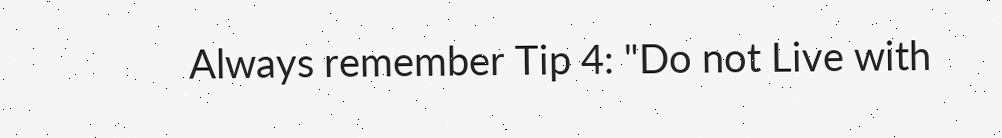Always remember Tip 4: "Do not Live with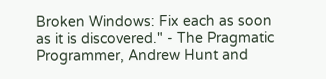Broken Windows: Fix each as soon as it is discovered." - The Pragmatic Programmer, Andrew Hunt and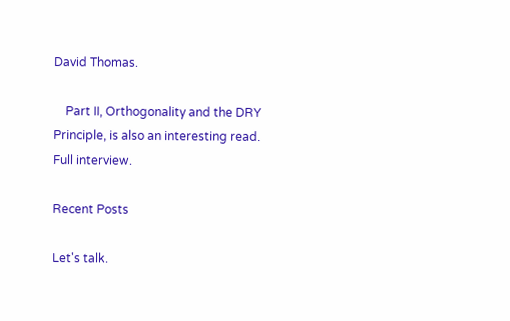David Thomas.

    Part II, Orthogonality and the DRY Principle, is also an interesting read. Full interview.

Recent Posts

Let's talk.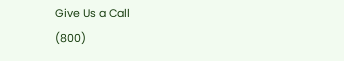Give Us a Call
(800)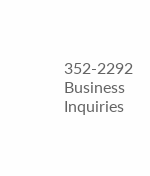352-2292
Business Inquiries